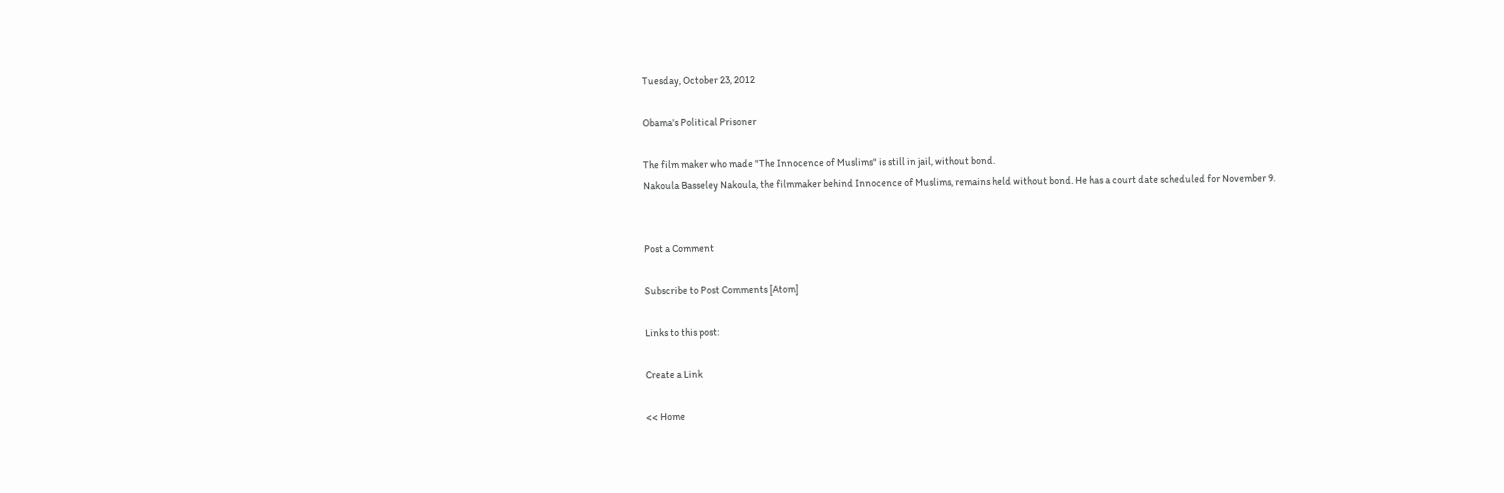Tuesday, October 23, 2012

Obama's Political Prisoner

The film maker who made "The Innocence of Muslims" is still in jail, without bond.
Nakoula Basseley Nakoula, the filmmaker behind Innocence of Muslims, remains held without bond. He has a court date scheduled for November 9.


Post a Comment

Subscribe to Post Comments [Atom]

Links to this post:

Create a Link

<< Home